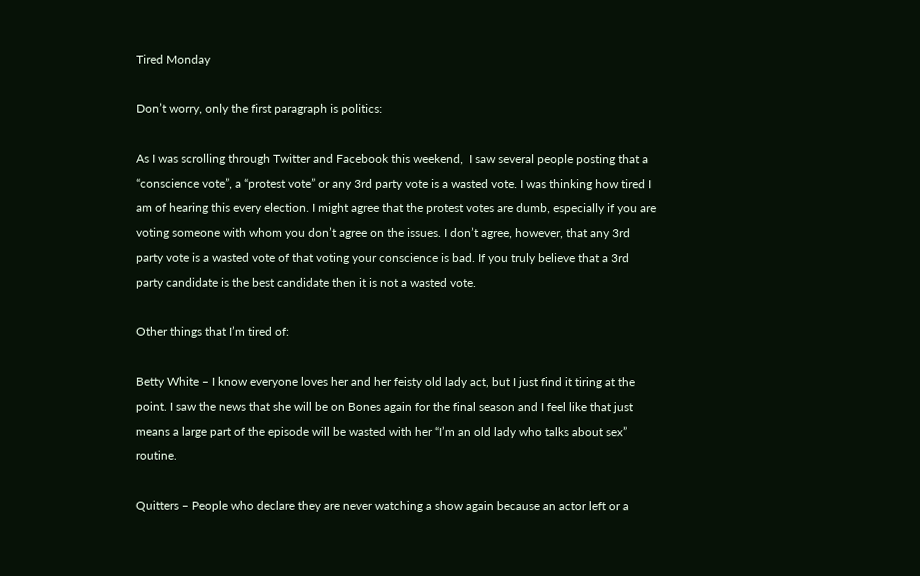Tired Monday

Don’t worry, only the first paragraph is politics:

As I was scrolling through Twitter and Facebook this weekend,  I saw several people posting that a “conscience vote”, a “protest vote” or any 3rd party vote is a wasted vote. I was thinking how tired I am of hearing this every election. I might agree that the protest votes are dumb, especially if you are voting someone with whom you don’t agree on the issues. I don’t agree, however, that any 3rd party vote is a wasted vote of that voting your conscience is bad. If you truly believe that a 3rd party candidate is the best candidate then it is not a wasted vote.

Other things that I’m tired of:

Betty White – I know everyone loves her and her feisty old lady act, but I just find it tiring at the point. I saw the news that she will be on Bones again for the final season and I feel like that just means a large part of the episode will be wasted with her “I’m an old lady who talks about sex” routine.

Quitters – People who declare they are never watching a show again because an actor left or a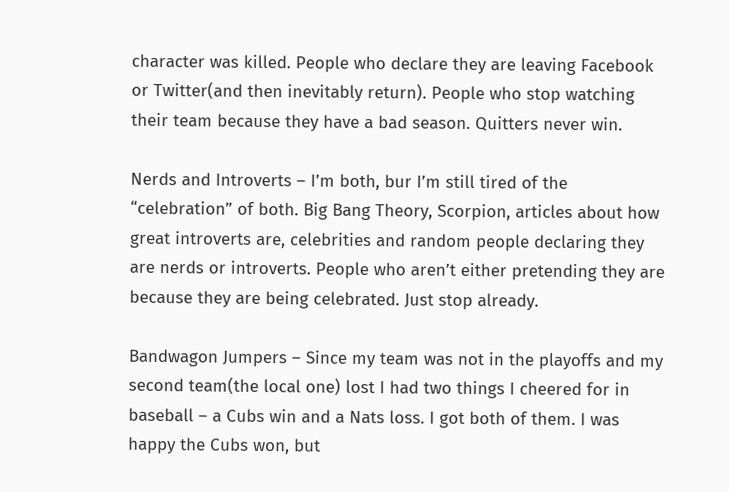character was killed. People who declare they are leaving Facebook or Twitter(and then inevitably return). People who stop watching their team because they have a bad season. Quitters never win.

Nerds and Introverts – I’m both, bur I’m still tired of the “celebration” of both. Big Bang Theory, Scorpion, articles about how great introverts are, celebrities and random people declaring they are nerds or introverts. People who aren’t either pretending they are because they are being celebrated. Just stop already.

Bandwagon Jumpers – Since my team was not in the playoffs and my second team(the local one) lost I had two things I cheered for in baseball – a Cubs win and a Nats loss. I got both of them. I was happy the Cubs won, but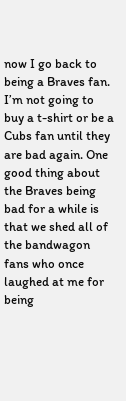now I go back to being a Braves fan. I’m not going to buy a t-shirt or be a Cubs fan until they are bad again. One good thing about the Braves being bad for a while is that we shed all of the bandwagon fans who once laughed at me for being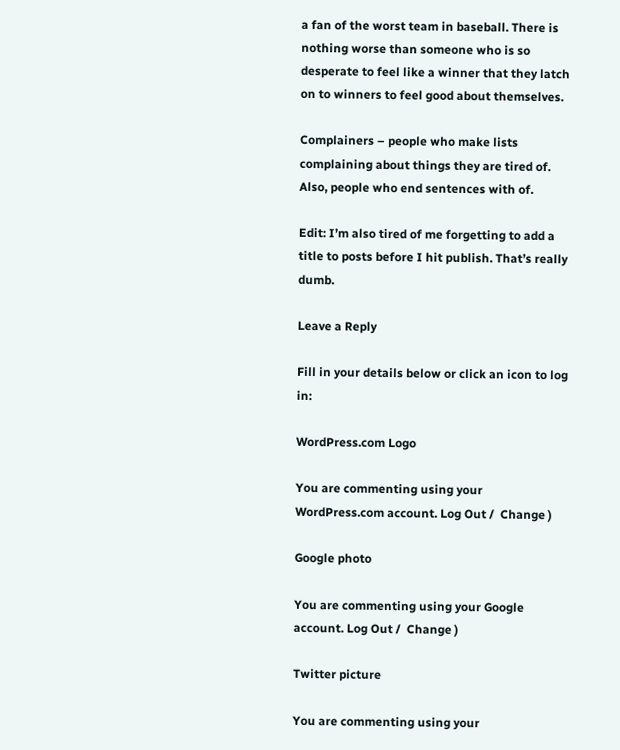a fan of the worst team in baseball. There is nothing worse than someone who is so desperate to feel like a winner that they latch on to winners to feel good about themselves.

Complainers – people who make lists complaining about things they are tired of. Also, people who end sentences with of.

Edit: I’m also tired of me forgetting to add a title to posts before I hit publish. That’s really dumb.

Leave a Reply

Fill in your details below or click an icon to log in:

WordPress.com Logo

You are commenting using your WordPress.com account. Log Out /  Change )

Google photo

You are commenting using your Google account. Log Out /  Change )

Twitter picture

You are commenting using your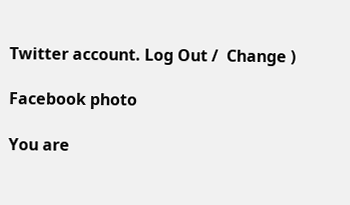Twitter account. Log Out /  Change )

Facebook photo

You are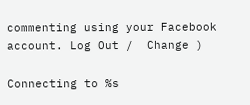commenting using your Facebook account. Log Out /  Change )

Connecting to %s